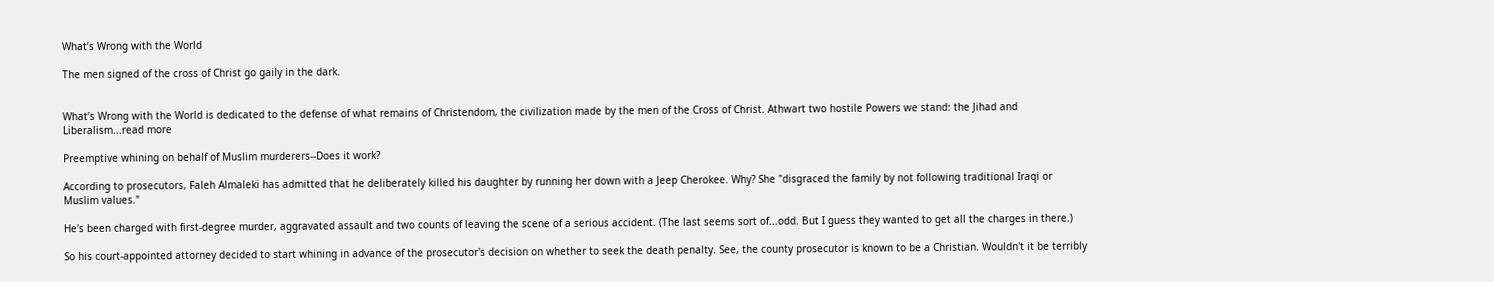What’s Wrong with the World

The men signed of the cross of Christ go gaily in the dark.


What’s Wrong with the World is dedicated to the defense of what remains of Christendom, the civilization made by the men of the Cross of Christ. Athwart two hostile Powers we stand: the Jihad and Liberalism...read more

Preemptive whining on behalf of Muslim murderers--Does it work?

According to prosecutors, Faleh Almaleki has admitted that he deliberately killed his daughter by running her down with a Jeep Cherokee. Why? She "disgraced the family by not following traditional Iraqi or Muslim values."

He's been charged with first-degree murder, aggravated assault and two counts of leaving the scene of a serious accident. (The last seems sort of...odd. But I guess they wanted to get all the charges in there.)

So his court-appointed attorney decided to start whining in advance of the prosecutor's decision on whether to seek the death penalty. See, the county prosecutor is known to be a Christian. Wouldn't it be terribly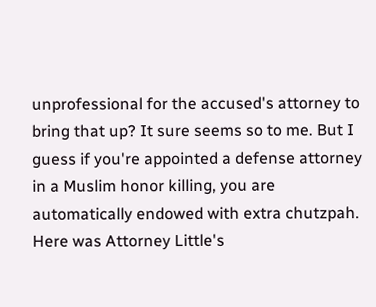unprofessional for the accused's attorney to bring that up? It sure seems so to me. But I guess if you're appointed a defense attorney in a Muslim honor killing, you are automatically endowed with extra chutzpah. Here was Attorney Little's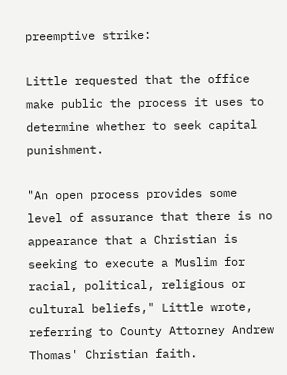preemptive strike:

Little requested that the office make public the process it uses to determine whether to seek capital punishment.

"An open process provides some level of assurance that there is no appearance that a Christian is seeking to execute a Muslim for racial, political, religious or cultural beliefs," Little wrote, referring to County Attorney Andrew Thomas' Christian faith.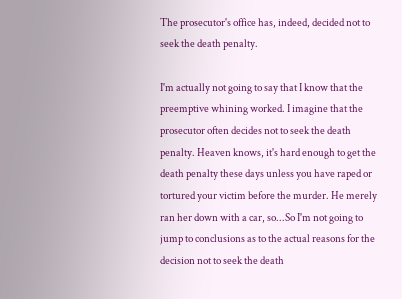The prosecutor's office has, indeed, decided not to seek the death penalty.

I'm actually not going to say that I know that the preemptive whining worked. I imagine that the prosecutor often decides not to seek the death penalty. Heaven knows, it's hard enough to get the death penalty these days unless you have raped or tortured your victim before the murder. He merely ran her down with a car, so...So I'm not going to jump to conclusions as to the actual reasons for the decision not to seek the death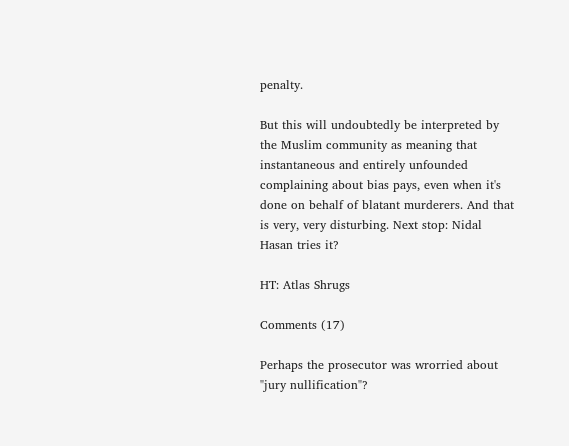penalty.

But this will undoubtedly be interpreted by the Muslim community as meaning that instantaneous and entirely unfounded complaining about bias pays, even when it's done on behalf of blatant murderers. And that is very, very disturbing. Next stop: Nidal Hasan tries it?

HT: Atlas Shrugs

Comments (17)

Perhaps the prosecutor was wrorried about "jury nullification"?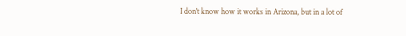I don't know how it works in Arizona, but in a lot of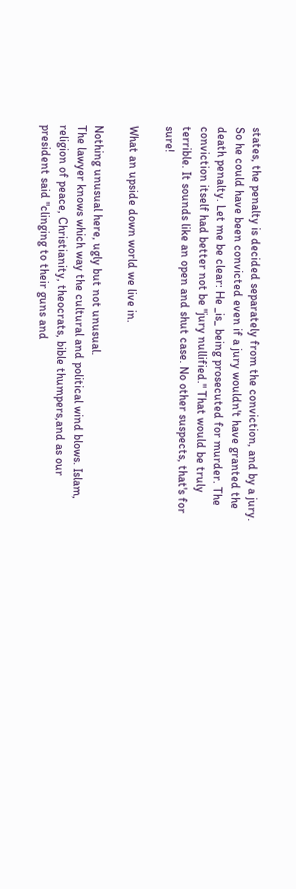states, the penalty is decided separately from the conviction, and by a jury. So he could have been convicted even if a jury wouldn't have granted the death penalty. Let me be clear: He _is_ being prosecuted for murder. The conviction itself had better not be "jury nullified." That would be truly terrible. It sounds like an open and shut case. No other suspects, that's for sure!

What an upside down world we live in.

Nothing unusual here, ugly but not unusual.
The lawyer knows which way the cultural and political wind blows. Islam, religion of peace, Christianity, theocrats, bible thumpers,and as our president said "clinging to their guns and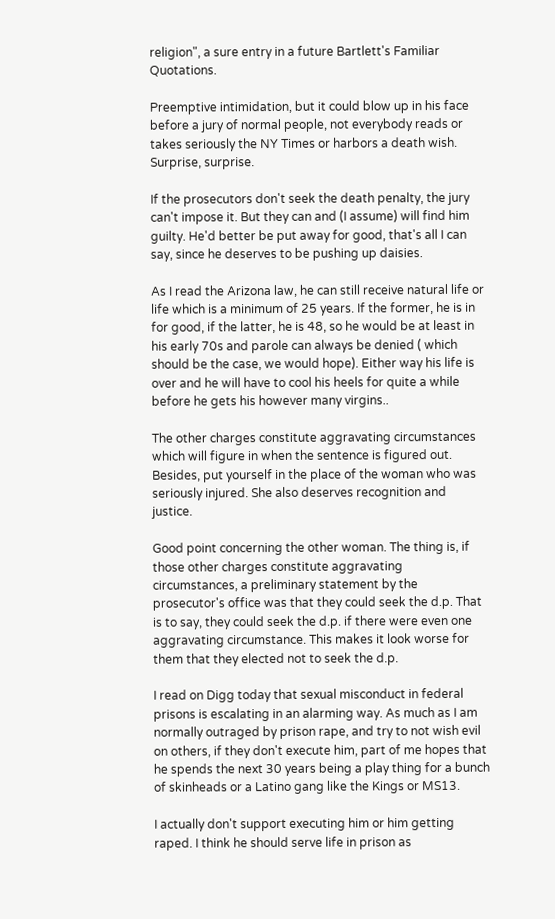religion", a sure entry in a future Bartlett's Familiar Quotations.

Preemptive intimidation, but it could blow up in his face before a jury of normal people, not everybody reads or takes seriously the NY Times or harbors a death wish.
Surprise, surprise.

If the prosecutors don't seek the death penalty, the jury can't impose it. But they can and (I assume) will find him guilty. He'd better be put away for good, that's all I can say, since he deserves to be pushing up daisies.

As I read the Arizona law, he can still receive natural life or life which is a minimum of 25 years. If the former, he is in for good, if the latter, he is 48, so he would be at least in his early 70s and parole can always be denied ( which should be the case, we would hope). Either way his life is over and he will have to cool his heels for quite a while before he gets his however many virgins..

The other charges constitute aggravating circumstances which will figure in when the sentence is figured out. Besides, put yourself in the place of the woman who was seriously injured. She also deserves recognition and justice.

Good point concerning the other woman. The thing is, if those other charges constitute aggravating circumstances, a preliminary statement by the prosecutor's office was that they could seek the d.p. That is to say, they could seek the d.p. if there were even one aggravating circumstance. This makes it look worse for them that they elected not to seek the d.p.

I read on Digg today that sexual misconduct in federal prisons is escalating in an alarming way. As much as I am normally outraged by prison rape, and try to not wish evil on others, if they don't execute him, part of me hopes that he spends the next 30 years being a play thing for a bunch of skinheads or a Latino gang like the Kings or MS13.

I actually don't support executing him or him getting raped. I think he should serve life in prison as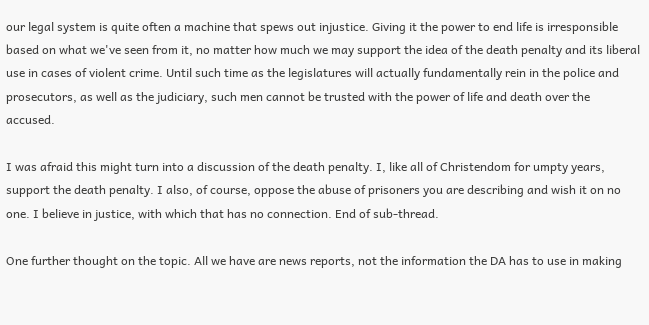our legal system is quite often a machine that spews out injustice. Giving it the power to end life is irresponsible based on what we've seen from it, no matter how much we may support the idea of the death penalty and its liberal use in cases of violent crime. Until such time as the legislatures will actually fundamentally rein in the police and prosecutors, as well as the judiciary, such men cannot be trusted with the power of life and death over the accused.

I was afraid this might turn into a discussion of the death penalty. I, like all of Christendom for umpty years, support the death penalty. I also, of course, oppose the abuse of prisoners you are describing and wish it on no one. I believe in justice, with which that has no connection. End of sub-thread.

One further thought on the topic. All we have are news reports, not the information the DA has to use in making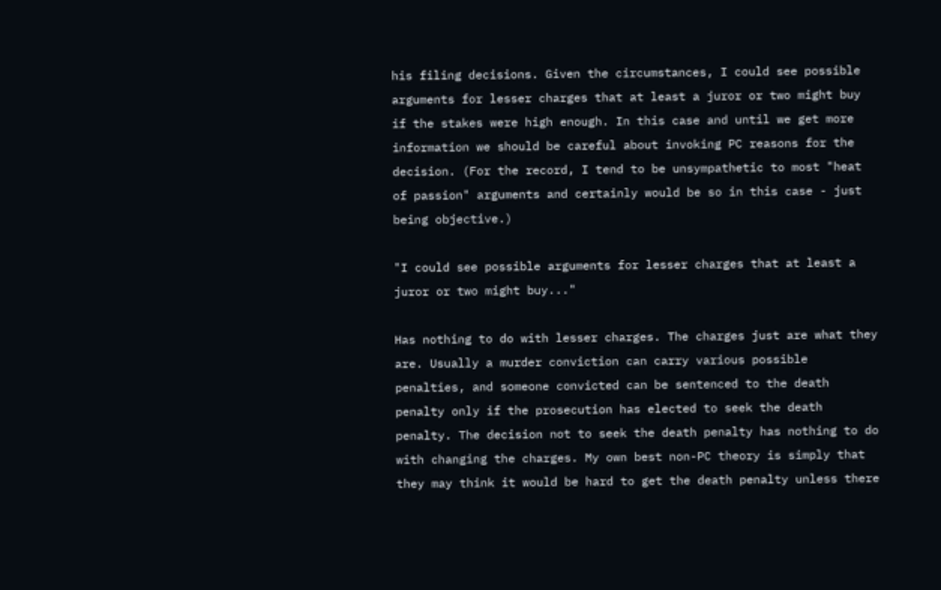his filing decisions. Given the circumstances, I could see possible arguments for lesser charges that at least a juror or two might buy if the stakes were high enough. In this case and until we get more information we should be careful about invoking PC reasons for the decision. (For the record, I tend to be unsympathetic to most "heat of passion" arguments and certainly would be so in this case - just being objective.)

"I could see possible arguments for lesser charges that at least a juror or two might buy..."

Has nothing to do with lesser charges. The charges just are what they are. Usually a murder conviction can carry various possible penalties, and someone convicted can be sentenced to the death penalty only if the prosecution has elected to seek the death penalty. The decision not to seek the death penalty has nothing to do with changing the charges. My own best non-PC theory is simply that they may think it would be hard to get the death penalty unless there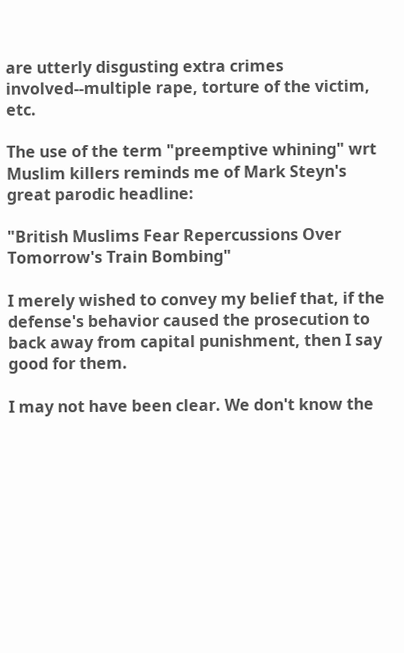are utterly disgusting extra crimes involved--multiple rape, torture of the victim, etc.

The use of the term "preemptive whining" wrt Muslim killers reminds me of Mark Steyn's great parodic headline:

"British Muslims Fear Repercussions Over Tomorrow's Train Bombing"

I merely wished to convey my belief that, if the defense's behavior caused the prosecution to back away from capital punishment, then I say good for them.

I may not have been clear. We don't know the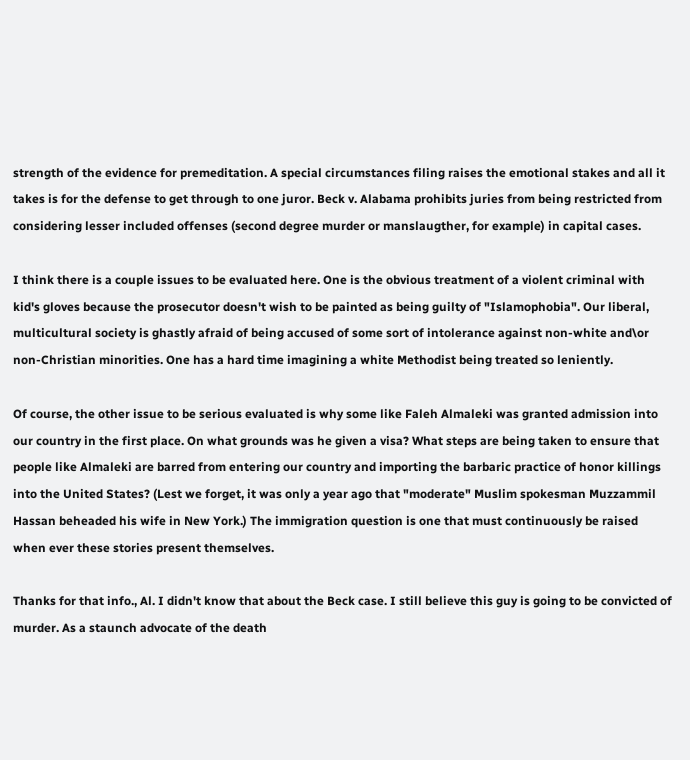strength of the evidence for premeditation. A special circumstances filing raises the emotional stakes and all it takes is for the defense to get through to one juror. Beck v. Alabama prohibits juries from being restricted from considering lesser included offenses (second degree murder or manslaugther, for example) in capital cases.

I think there is a couple issues to be evaluated here. One is the obvious treatment of a violent criminal with kid's gloves because the prosecutor doesn't wish to be painted as being guilty of "Islamophobia". Our liberal, multicultural society is ghastly afraid of being accused of some sort of intolerance against non-white and\or non-Christian minorities. One has a hard time imagining a white Methodist being treated so leniently.

Of course, the other issue to be serious evaluated is why some like Faleh Almaleki was granted admission into our country in the first place. On what grounds was he given a visa? What steps are being taken to ensure that people like Almaleki are barred from entering our country and importing the barbaric practice of honor killings into the United States? (Lest we forget, it was only a year ago that "moderate" Muslim spokesman Muzzammil Hassan beheaded his wife in New York.) The immigration question is one that must continuously be raised when ever these stories present themselves.

Thanks for that info., Al. I didn't know that about the Beck case. I still believe this guy is going to be convicted of murder. As a staunch advocate of the death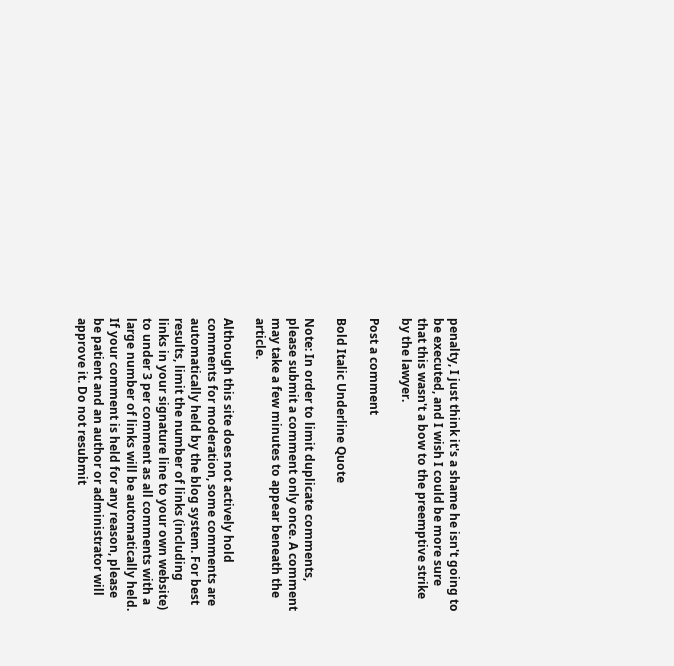penalty, I just think it's a shame he isn't going to be executed, and I wish I could be more sure that this wasn't a bow to the preemptive strike by the lawyer.

Post a comment

Bold Italic Underline Quote

Note: In order to limit duplicate comments, please submit a comment only once. A comment may take a few minutes to appear beneath the article.

Although this site does not actively hold comments for moderation, some comments are automatically held by the blog system. For best results, limit the number of links (including links in your signature line to your own website) to under 3 per comment as all comments with a large number of links will be automatically held. If your comment is held for any reason, please be patient and an author or administrator will approve it. Do not resubmit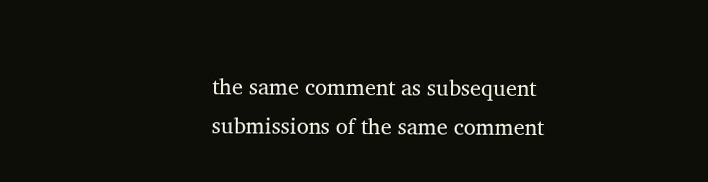the same comment as subsequent submissions of the same comment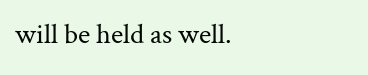will be held as well.